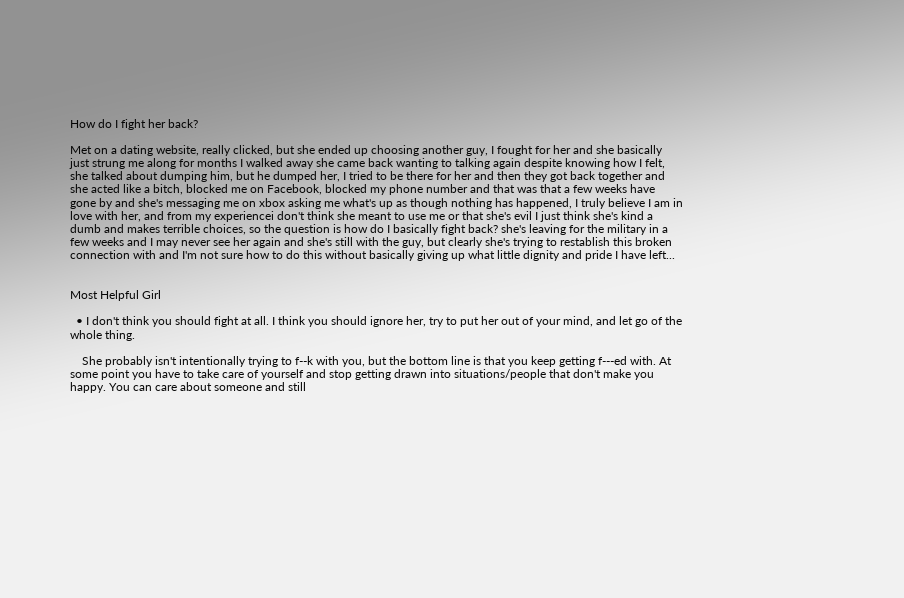How do I fight her back?

Met on a dating website, really clicked, but she ended up choosing another guy, I fought for her and she basically just strung me along for months I walked away she came back wanting to talking again despite knowing how I felt, she talked about dumping him, but he dumped her, I tried to be there for her and then they got back together and she acted like a bitch, blocked me on Facebook, blocked my phone number and that was that a few weeks have gone by and she's messaging me on xbox asking me what's up as though nothing has happened, I truly believe I am in love with her, and from my experiencei don't think she meant to use me or that she's evil I just think she's kind a dumb and makes terrible choices, so the question is how do I basically fight back? she's leaving for the military in a few weeks and I may never see her again and she's still with the guy, but clearly she's trying to restablish this broken connection with and I'm not sure how to do this without basically giving up what little dignity and pride I have left...


Most Helpful Girl

  • I don't think you should fight at all. I think you should ignore her, try to put her out of your mind, and let go of the whole thing.

    She probably isn't intentionally trying to f--k with you, but the bottom line is that you keep getting f---ed with. At some point you have to take care of yourself and stop getting drawn into situations/people that don't make you happy. You can care about someone and still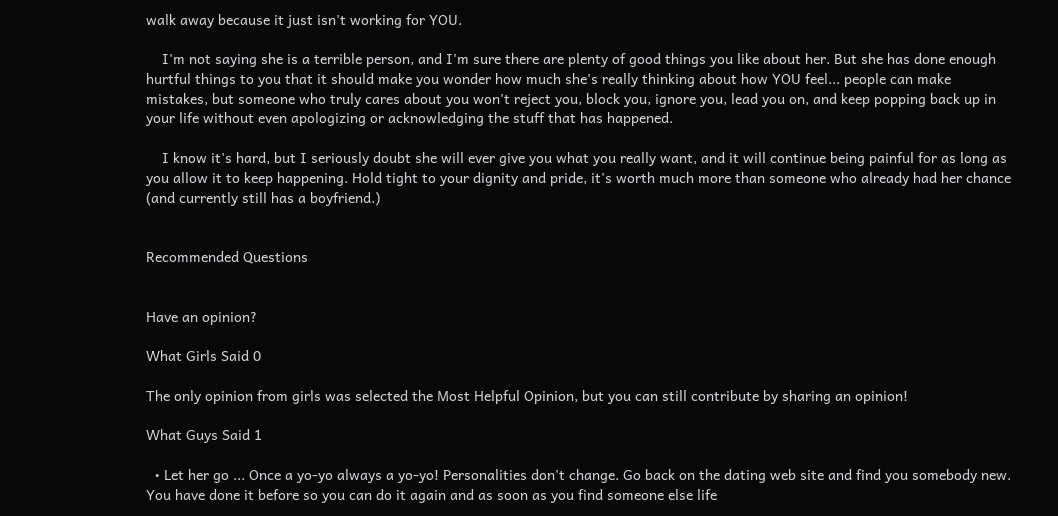walk away because it just isn't working for YOU.

    I'm not saying she is a terrible person, and I'm sure there are plenty of good things you like about her. But she has done enough hurtful things to you that it should make you wonder how much she's really thinking about how YOU feel... people can make mistakes, but someone who truly cares about you won't reject you, block you, ignore you, lead you on, and keep popping back up in your life without even apologizing or acknowledging the stuff that has happened.

    I know it's hard, but I seriously doubt she will ever give you what you really want, and it will continue being painful for as long as you allow it to keep happening. Hold tight to your dignity and pride, it's worth much more than someone who already had her chance (and currently still has a boyfriend.)


Recommended Questions


Have an opinion?

What Girls Said 0

The only opinion from girls was selected the Most Helpful Opinion, but you can still contribute by sharing an opinion!

What Guys Said 1

  • Let her go ... Once a yo-yo always a yo-yo! Personalities don't change. Go back on the dating web site and find you somebody new. You have done it before so you can do it again and as soon as you find someone else life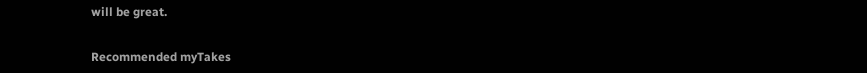will be great.


Recommended myTakes